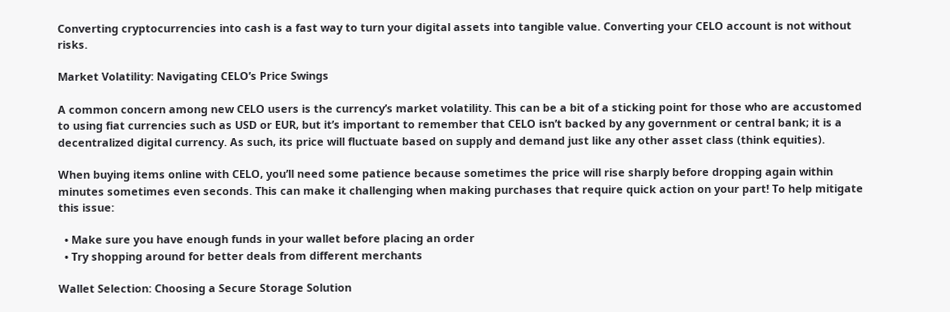Converting cryptocurrencies into cash is a fast way to turn your digital assets into tangible value. Converting your CELO account is not without risks.

Market Volatility: Navigating CELO’s Price Swings

A common concern among new CELO users is the currency’s market volatility. This can be a bit of a sticking point for those who are accustomed to using fiat currencies such as USD or EUR, but it’s important to remember that CELO isn’t backed by any government or central bank; it is a decentralized digital currency. As such, its price will fluctuate based on supply and demand just like any other asset class (think equities).

When buying items online with CELO, you’ll need some patience because sometimes the price will rise sharply before dropping again within minutes sometimes even seconds. This can make it challenging when making purchases that require quick action on your part! To help mitigate this issue:

  • Make sure you have enough funds in your wallet before placing an order
  • Try shopping around for better deals from different merchants

Wallet Selection: Choosing a Secure Storage Solution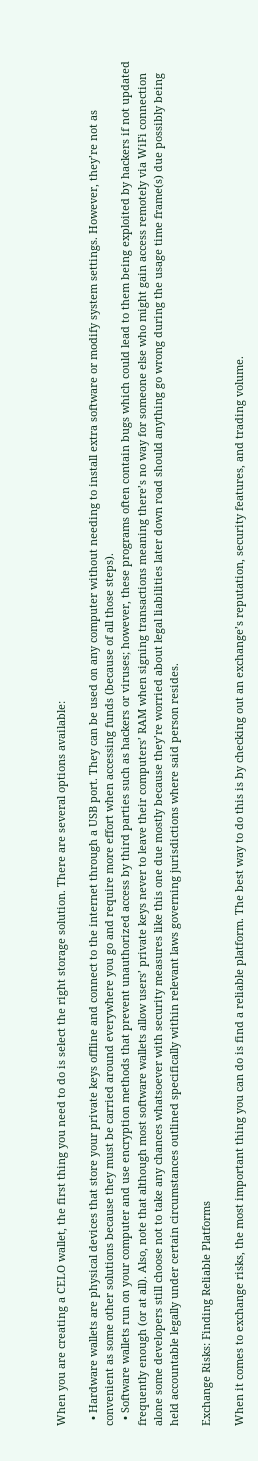When you are creating a CELO wallet, the first thing you need to do is select the right storage solution. There are several options available:

  • Hardware wallets are physical devices that store your private keys offline and connect to the internet through a USB port. They can be used on any computer without needing to install extra software or modify system settings. However, they’re not as convenient as some other solutions because they must be carried around everywhere you go and require more effort when accessing funds (because of all those steps).
  • Software wallets run on your computer and use encryption methods that prevent unauthorized access by third parties such as hackers or viruses; however, these programs often contain bugs which could lead to them being exploited by hackers if not updated frequently enough (or at all). Also, note that although most software wallets allow users’ private keys never to leave their computers’ RAM when signing transactions meaning there’s no way for someone else who might gain access remotely via WiFi connection alone some developers still choose not to take any chances whatsoever with security measures like this one due mostly because they’re worried about legal liabilities later down road should anything go wrong during the usage time frame(s) due possibly being held accountable legally under certain circumstances outlined specifically within relevant laws governing jurisdictions where said person resides.

Exchange Risks: Finding Reliable Platforms

When it comes to exchange risks, the most important thing you can do is find a reliable platform. The best way to do this is by checking out an exchange’s reputation, security features, and trading volume.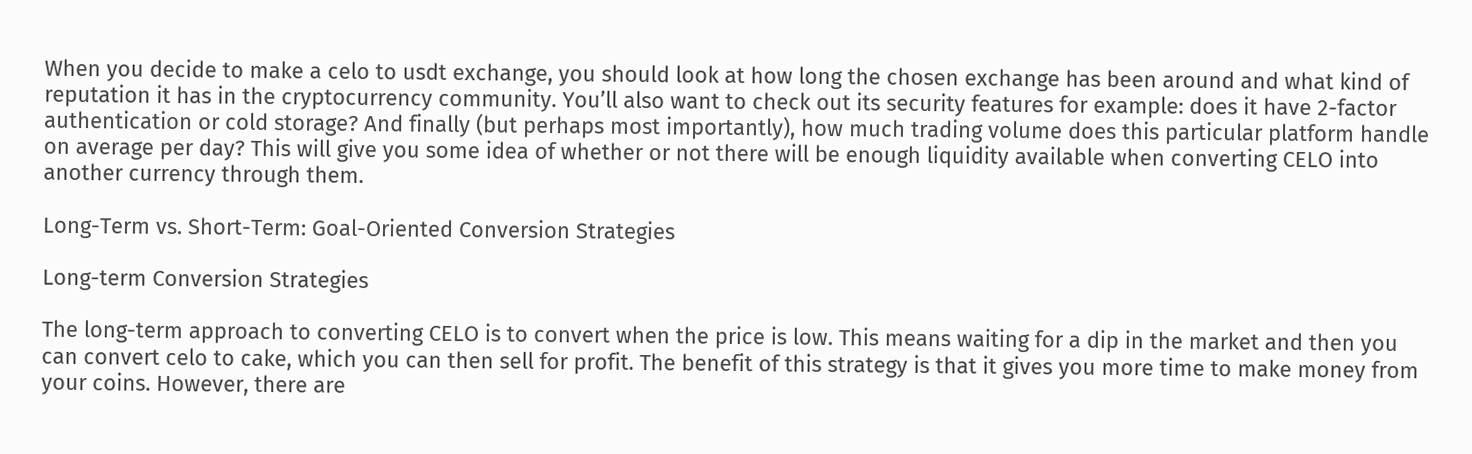When you decide to make a celo to usdt exchange, you should look at how long the chosen exchange has been around and what kind of reputation it has in the cryptocurrency community. You’ll also want to check out its security features for example: does it have 2-factor authentication or cold storage? And finally (but perhaps most importantly), how much trading volume does this particular platform handle on average per day? This will give you some idea of whether or not there will be enough liquidity available when converting CELO into another currency through them.

Long-Term vs. Short-Term: Goal-Oriented Conversion Strategies

Long-term Conversion Strategies

The long-term approach to converting CELO is to convert when the price is low. This means waiting for a dip in the market and then you can convert celo to cake, which you can then sell for profit. The benefit of this strategy is that it gives you more time to make money from your coins. However, there are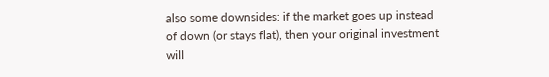also some downsides: if the market goes up instead of down (or stays flat), then your original investment will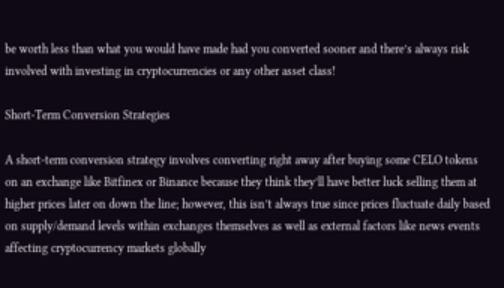be worth less than what you would have made had you converted sooner and there’s always risk involved with investing in cryptocurrencies or any other asset class!

Short-Term Conversion Strategies

A short-term conversion strategy involves converting right away after buying some CELO tokens on an exchange like Bitfinex or Binance because they think they’ll have better luck selling them at higher prices later on down the line; however, this isn’t always true since prices fluctuate daily based on supply/demand levels within exchanges themselves as well as external factors like news events affecting cryptocurrency markets globally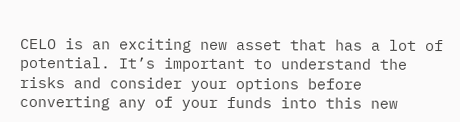CELO is an exciting new asset that has a lot of potential. It’s important to understand the risks and consider your options before converting any of your funds into this new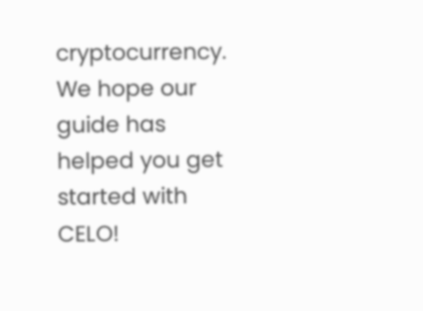cryptocurrency. We hope our guide has helped you get started with CELO!